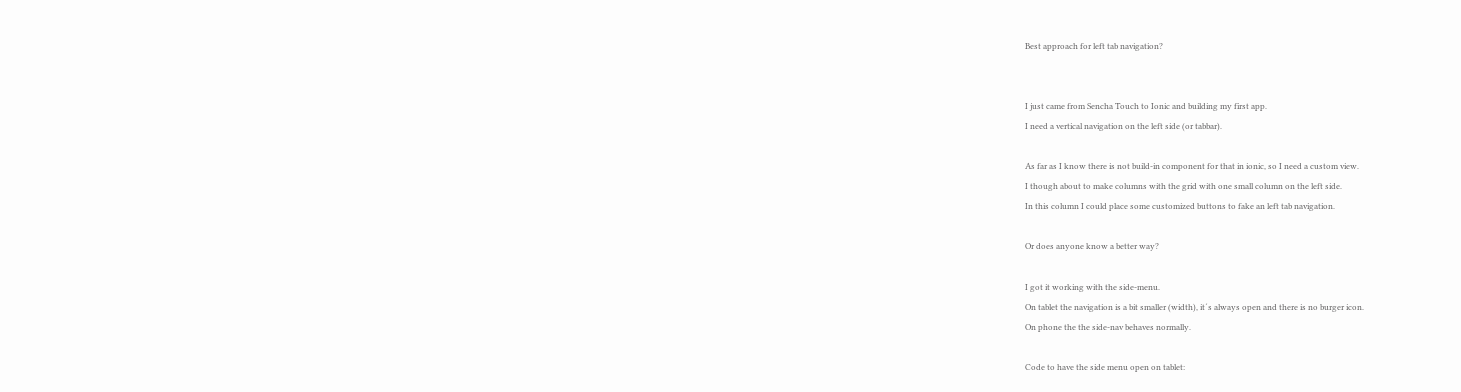Best approach for left tab navigation?


I just came from Sencha Touch to Ionic and building my first app.
I need a vertical navigation on the left side (or tabbar).

As far as I know there is not build-in component for that in ionic, so I need a custom view.
I though about to make columns with the grid with one small column on the left side.
In this column I could place some customized buttons to fake an left tab navigation.

Or does anyone know a better way?

I got it working with the side-menu.
On tablet the navigation is a bit smaller (width), it´s always open and there is no burger icon.
On phone the the side-nav behaves normally.

Code to have the side menu open on tablet: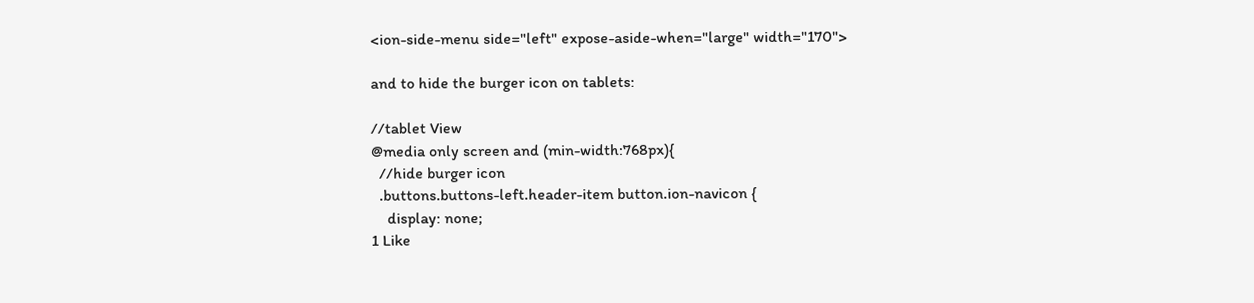<ion-side-menu side="left" expose-aside-when="large" width="170">

and to hide the burger icon on tablets:

//tablet View
@media only screen and (min-width:768px){
  //hide burger icon
  .buttons.buttons-left.header-item button.ion-navicon {
    display: none;
1 Like